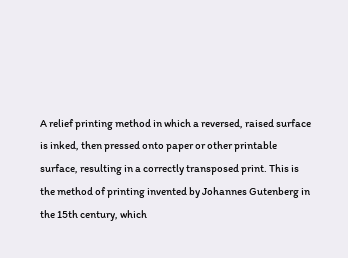A relief printing method in which a reversed, raised surface is inked, then pressed onto paper or other printable surface, resulting in a correctly transposed print. This is the method of printing invented by Johannes Gutenberg in the 15th century, which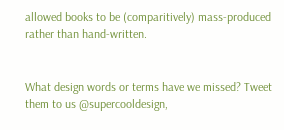allowed books to be (comparitively) mass-produced rather than hand-written.


What design words or terms have we missed? Tweet them to us @supercooldesign,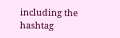including the hashtag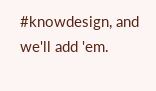#knowdesign, and we'll add 'em.